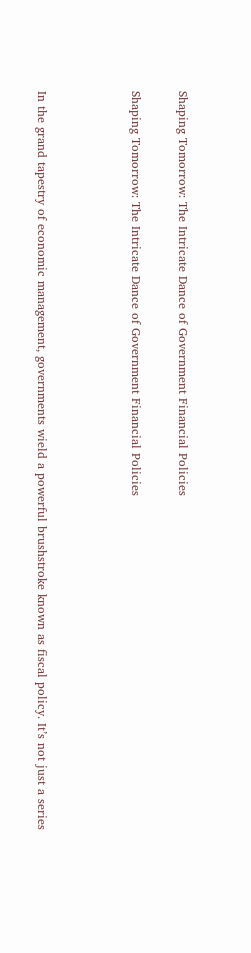Shaping Tomorrow: The Intricate Dance of Government Financial Policies

Shaping Tomorrow: The Intricate Dance of Government Financial Policies



In the grand tapestry of economic management, governments wield a powerful brushstroke known as fiscal policy. It’s not just a series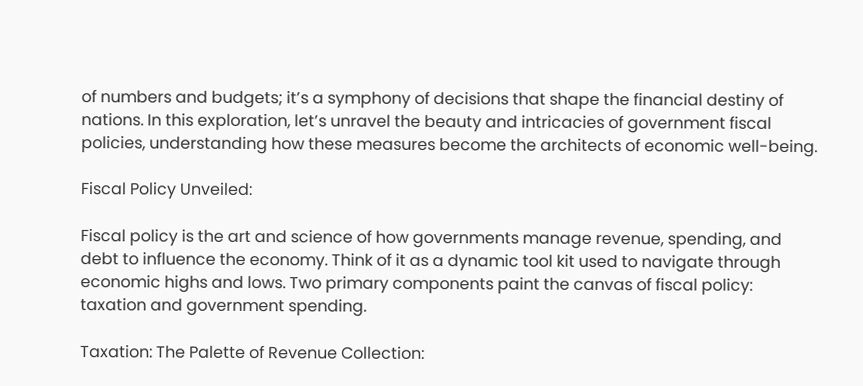of numbers and budgets; it’s a symphony of decisions that shape the financial destiny of nations. In this exploration, let’s unravel the beauty and intricacies of government fiscal policies, understanding how these measures become the architects of economic well-being.

Fiscal Policy Unveiled:

Fiscal policy is the art and science of how governments manage revenue, spending, and debt to influence the economy. Think of it as a dynamic tool kit used to navigate through economic highs and lows. Two primary components paint the canvas of fiscal policy: taxation and government spending.

Taxation: The Palette of Revenue Collection: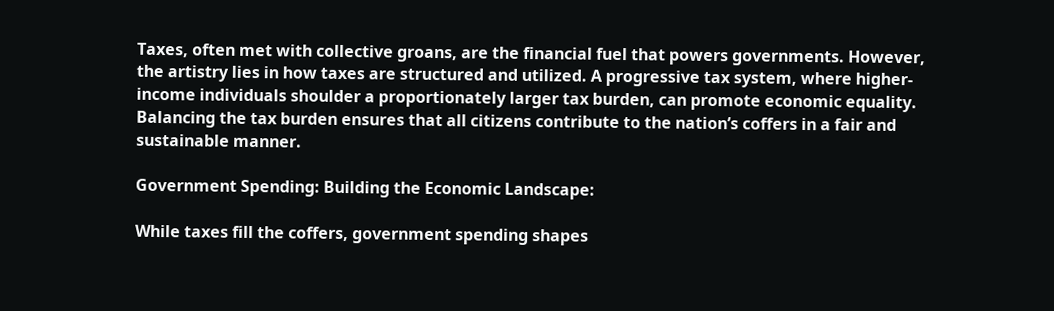Taxes, often met with collective groans, are the financial fuel that powers governments. However, the artistry lies in how taxes are structured and utilized. A progressive tax system, where higher-income individuals shoulder a proportionately larger tax burden, can promote economic equality. Balancing the tax burden ensures that all citizens contribute to the nation’s coffers in a fair and sustainable manner.

Government Spending: Building the Economic Landscape:

While taxes fill the coffers, government spending shapes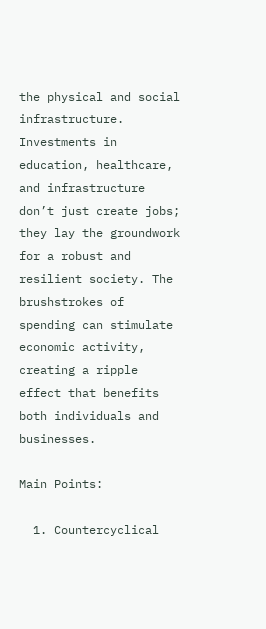the physical and social infrastructure. Investments in education, healthcare, and infrastructure don’t just create jobs; they lay the groundwork for a robust and resilient society. The brushstrokes of spending can stimulate economic activity, creating a ripple effect that benefits both individuals and businesses.

Main Points:

  1. Countercyclical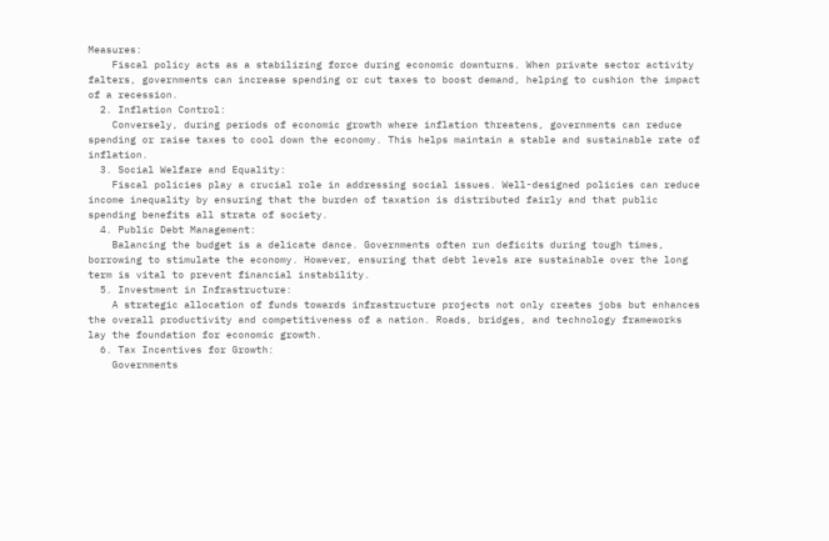Measures:
    Fiscal policy acts as a stabilizing force during economic downturns. When private sector activity falters, governments can increase spending or cut taxes to boost demand, helping to cushion the impact of a recession.
  2. Inflation Control:
    Conversely, during periods of economic growth where inflation threatens, governments can reduce spending or raise taxes to cool down the economy. This helps maintain a stable and sustainable rate of inflation.
  3. Social Welfare and Equality:
    Fiscal policies play a crucial role in addressing social issues. Well-designed policies can reduce income inequality by ensuring that the burden of taxation is distributed fairly and that public spending benefits all strata of society.
  4. Public Debt Management:
    Balancing the budget is a delicate dance. Governments often run deficits during tough times, borrowing to stimulate the economy. However, ensuring that debt levels are sustainable over the long term is vital to prevent financial instability.
  5. Investment in Infrastructure:
    A strategic allocation of funds towards infrastructure projects not only creates jobs but enhances the overall productivity and competitiveness of a nation. Roads, bridges, and technology frameworks lay the foundation for economic growth.
  6. Tax Incentives for Growth:
    Governments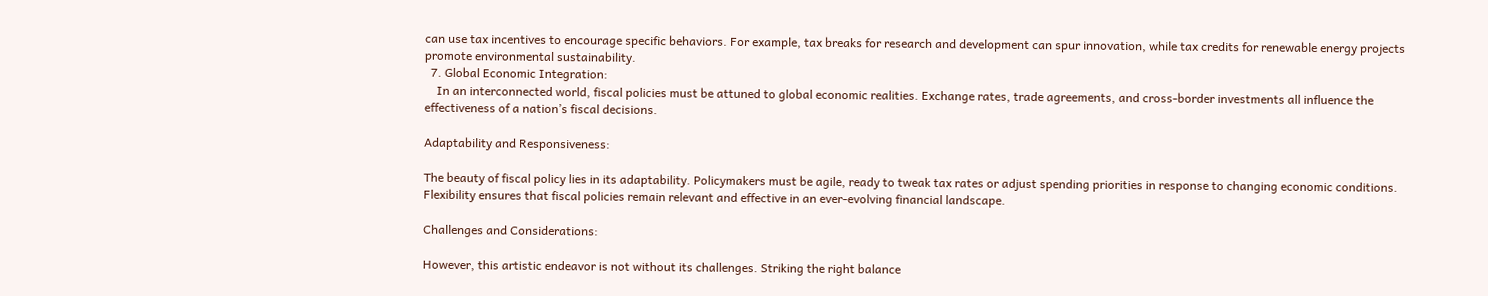can use tax incentives to encourage specific behaviors. For example, tax breaks for research and development can spur innovation, while tax credits for renewable energy projects promote environmental sustainability.
  7. Global Economic Integration:
    In an interconnected world, fiscal policies must be attuned to global economic realities. Exchange rates, trade agreements, and cross-border investments all influence the effectiveness of a nation’s fiscal decisions.

Adaptability and Responsiveness:

The beauty of fiscal policy lies in its adaptability. Policymakers must be agile, ready to tweak tax rates or adjust spending priorities in response to changing economic conditions. Flexibility ensures that fiscal policies remain relevant and effective in an ever-evolving financial landscape.

Challenges and Considerations:

However, this artistic endeavor is not without its challenges. Striking the right balance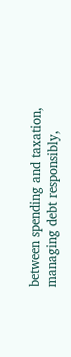between spending and taxation, managing debt responsibly,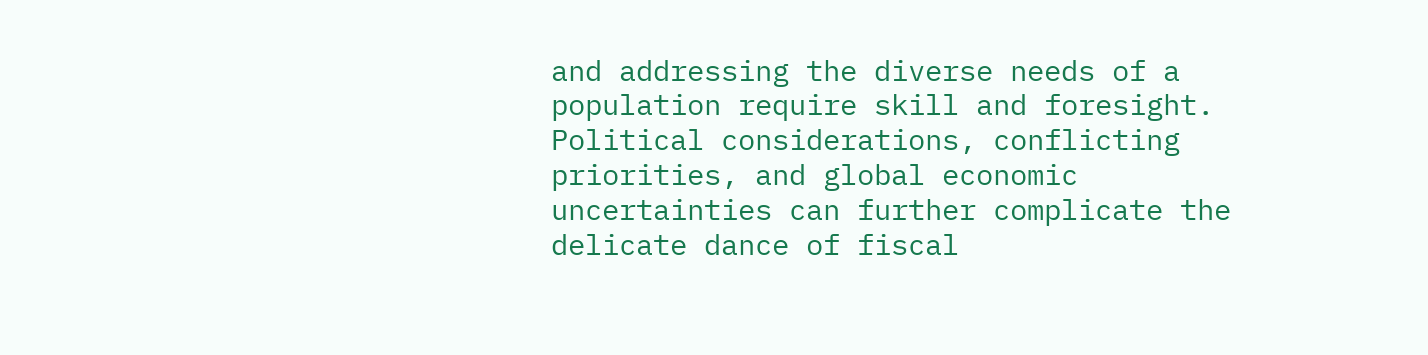and addressing the diverse needs of a population require skill and foresight. Political considerations, conflicting priorities, and global economic uncertainties can further complicate the delicate dance of fiscal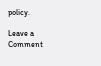policy.

Leave a Comment